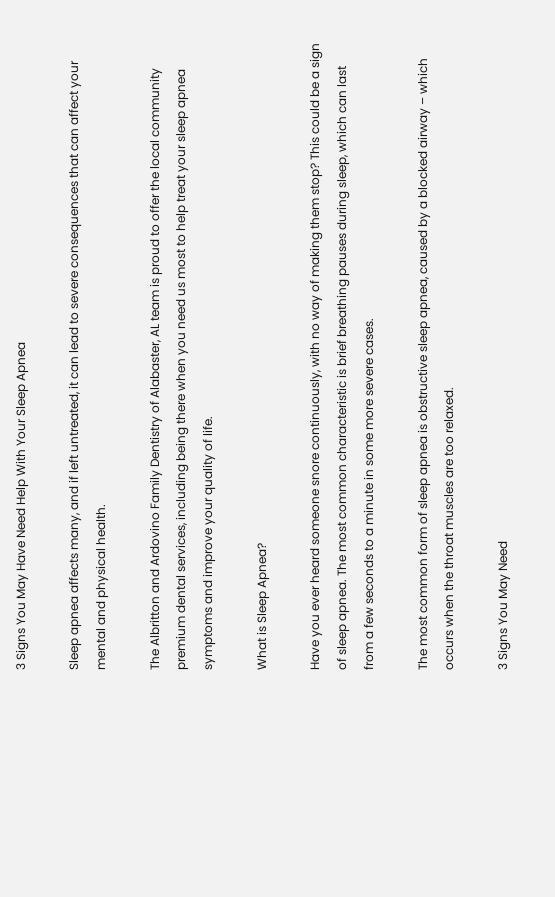3 Signs You May Have Need Help With Your Sleep Apnea

Sleep apnea affects many, and if left untreated, it can lead to severe consequences that can affect your mental and physical health.

The Albritton and Ardovino Family Dentistry of Alabaster, AL team is proud to offer the local community premium dental services, including being there when you need us most to help treat your sleep apnea symptoms and improve your quality of life.

What is Sleep Apnea?

Have you ever heard someone snore continuously, with no way of making them stop? This could be a sign of sleep apnea. The most common characteristic is brief breathing pauses during sleep, which can last from a few seconds to a minute in some more severe cases.

The most common form of sleep apnea is obstructive sleep apnea, caused by a blocked airway – which occurs when the throat muscles are too relaxed.

3 Signs You May Need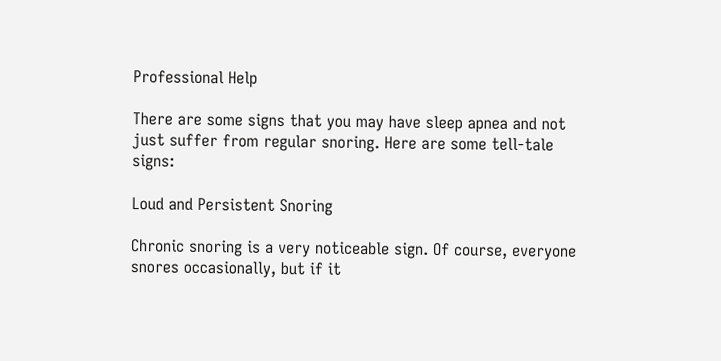Professional Help

There are some signs that you may have sleep apnea and not just suffer from regular snoring. Here are some tell-tale signs:

Loud and Persistent Snoring

Chronic snoring is a very noticeable sign. Of course, everyone snores occasionally, but if it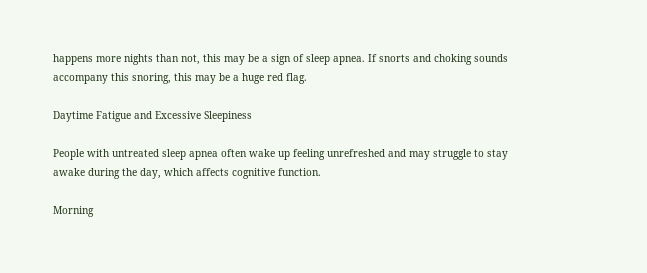happens more nights than not, this may be a sign of sleep apnea. If snorts and choking sounds accompany this snoring, this may be a huge red flag.

Daytime Fatigue and Excessive Sleepiness

People with untreated sleep apnea often wake up feeling unrefreshed and may struggle to stay awake during the day, which affects cognitive function.

Morning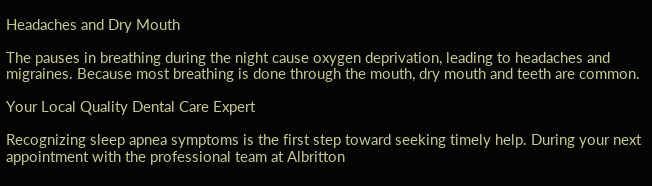Headaches and Dry Mouth

The pauses in breathing during the night cause oxygen deprivation, leading to headaches and migraines. Because most breathing is done through the mouth, dry mouth and teeth are common.

Your Local Quality Dental Care Expert

Recognizing sleep apnea symptoms is the first step toward seeking timely help. During your next appointment with the professional team at Albritton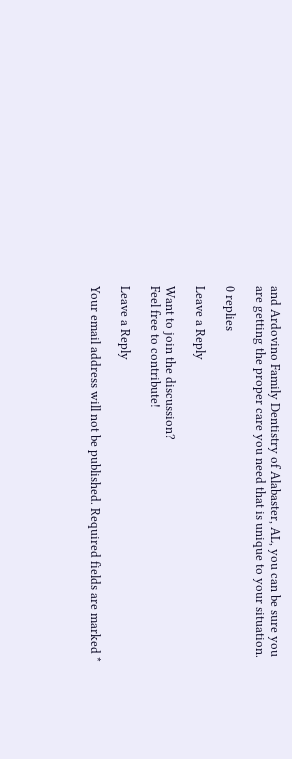and Ardovino Family Dentistry of Alabaster, AL, you can be sure you are getting the proper care you need that is unique to your situation.

0 replies

Leave a Reply

Want to join the discussion?
Feel free to contribute!

Leave a Reply

Your email address will not be published. Required fields are marked *